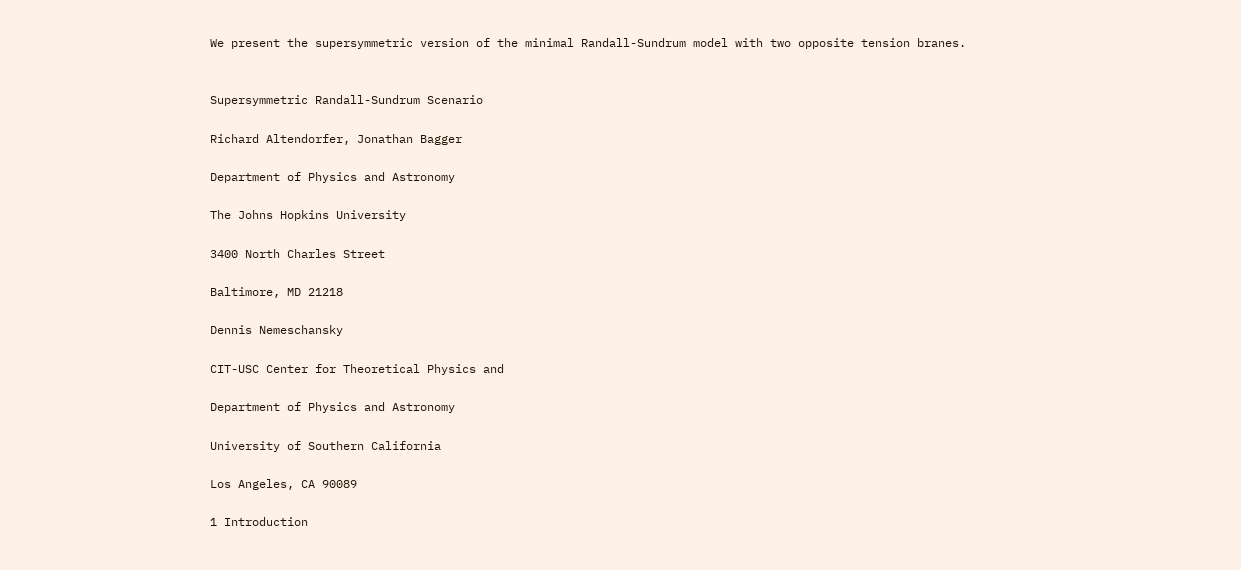We present the supersymmetric version of the minimal Randall-Sundrum model with two opposite tension branes.


Supersymmetric Randall-Sundrum Scenario

Richard Altendorfer, Jonathan Bagger

Department of Physics and Astronomy

The Johns Hopkins University

3400 North Charles Street

Baltimore, MD 21218

Dennis Nemeschansky

CIT-USC Center for Theoretical Physics and

Department of Physics and Astronomy

University of Southern California

Los Angeles, CA 90089

1 Introduction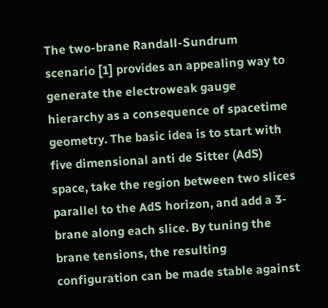The two-brane Randall-Sundrum scenario [1] provides an appealing way to generate the electroweak gauge hierarchy as a consequence of spacetime geometry. The basic idea is to start with five dimensional anti de Sitter (AdS) space, take the region between two slices parallel to the AdS horizon, and add a 3-brane along each slice. By tuning the brane tensions, the resulting configuration can be made stable against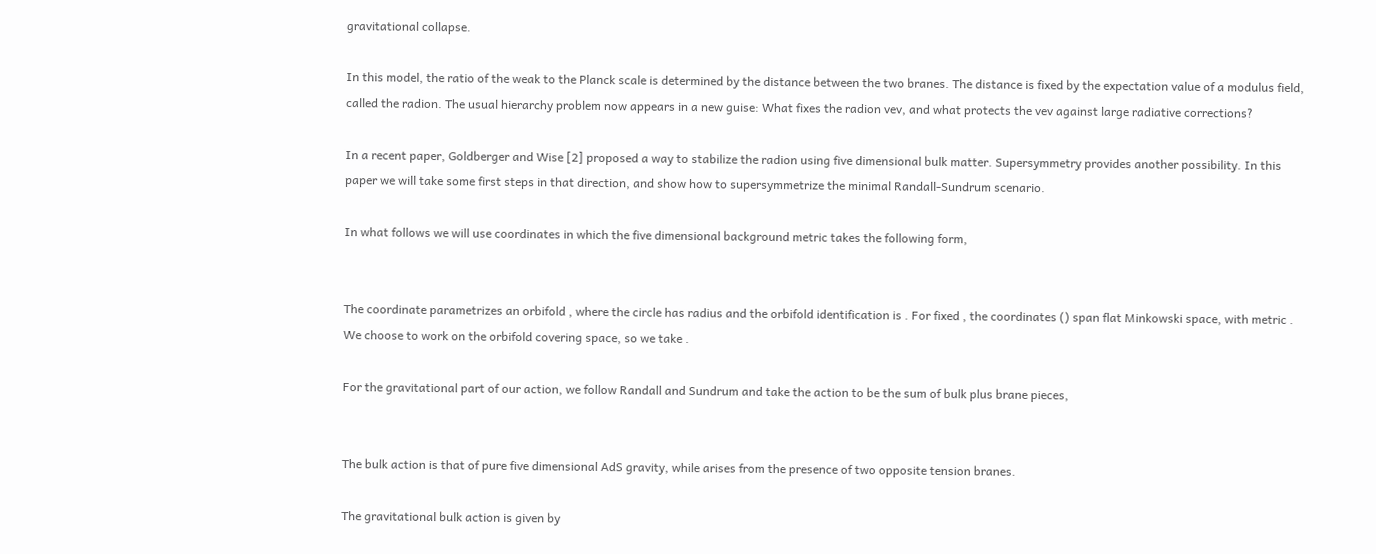gravitational collapse.

In this model, the ratio of the weak to the Planck scale is determined by the distance between the two branes. The distance is fixed by the expectation value of a modulus field, called the radion. The usual hierarchy problem now appears in a new guise: What fixes the radion vev, and what protects the vev against large radiative corrections?

In a recent paper, Goldberger and Wise [2] proposed a way to stabilize the radion using five dimensional bulk matter. Supersymmetry provides another possibility. In this paper we will take some first steps in that direction, and show how to supersymmetrize the minimal Randall-Sundrum scenario.

In what follows we will use coordinates in which the five dimensional background metric takes the following form,


The coordinate parametrizes an orbifold , where the circle has radius and the orbifold identification is . For fixed , the coordinates () span flat Minkowski space, with metric . We choose to work on the orbifold covering space, so we take .

For the gravitational part of our action, we follow Randall and Sundrum and take the action to be the sum of bulk plus brane pieces,


The bulk action is that of pure five dimensional AdS gravity, while arises from the presence of two opposite tension branes.

The gravitational bulk action is given by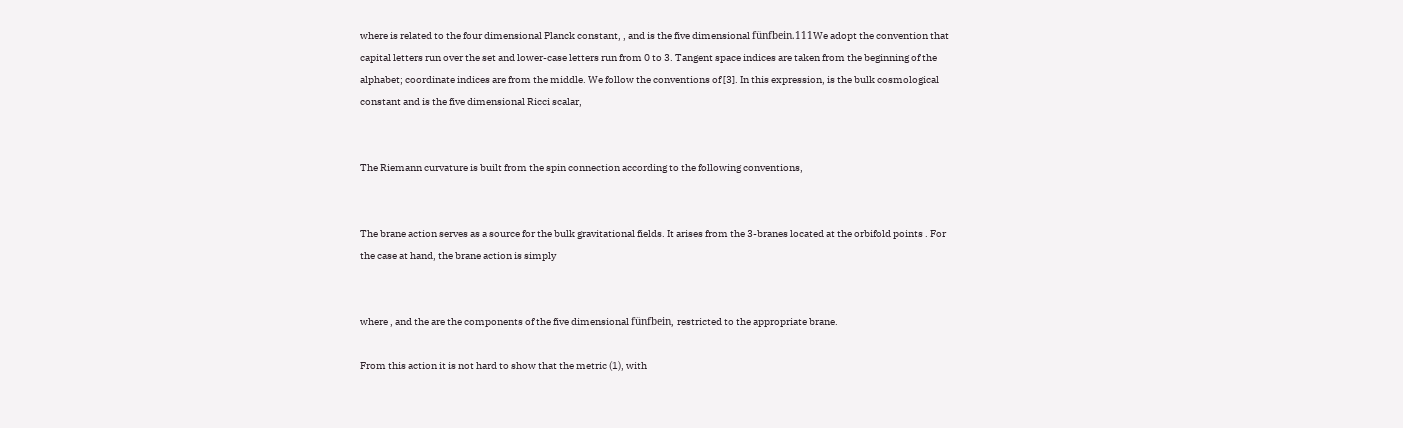where is related to the four dimensional Planck constant, , and is the five dimensional fünfbein.111We adopt the convention that capital letters run over the set and lower-case letters run from 0 to 3. Tangent space indices are taken from the beginning of the alphabet; coordinate indices are from the middle. We follow the conventions of [3]. In this expression, is the bulk cosmological constant and is the five dimensional Ricci scalar,


The Riemann curvature is built from the spin connection according to the following conventions,


The brane action serves as a source for the bulk gravitational fields. It arises from the 3-branes located at the orbifold points . For the case at hand, the brane action is simply


where , and the are the components of the five dimensional fünfbein, restricted to the appropriate brane.

From this action it is not hard to show that the metric (1), with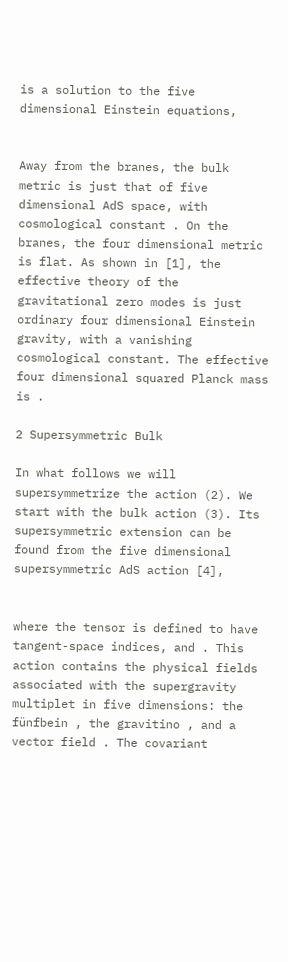is a solution to the five dimensional Einstein equations,


Away from the branes, the bulk metric is just that of five dimensional AdS space, with cosmological constant . On the branes, the four dimensional metric is flat. As shown in [1], the effective theory of the gravitational zero modes is just ordinary four dimensional Einstein gravity, with a vanishing cosmological constant. The effective four dimensional squared Planck mass is .

2 Supersymmetric Bulk

In what follows we will supersymmetrize the action (2). We start with the bulk action (3). Its supersymmetric extension can be found from the five dimensional supersymmetric AdS action [4],


where the tensor is defined to have tangent-space indices, and . This action contains the physical fields associated with the supergravity multiplet in five dimensions: the fünfbein , the gravitino , and a vector field . The covariant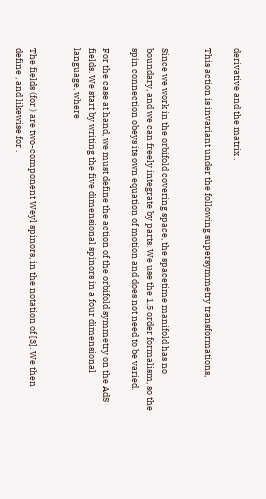derivative and the matrix .

This action is invariant under the following supersymmetry transformations,


Since we work in the orbifold covering space, the spacetime manifold has no boundary, and we can freely integrate by parts. We use the 1.5 order formalism, so the spin connection obeys its own equation of motion and does not need to be varied.

For the case at hand, we must define the action of the orbifold symmetry on the AdS fields. We start by writing the five dimensional spinors in a four dimensional language, where


The fields (for ) are two-component Weyl spinors, in the notation of [3]. We then define , and likewise for .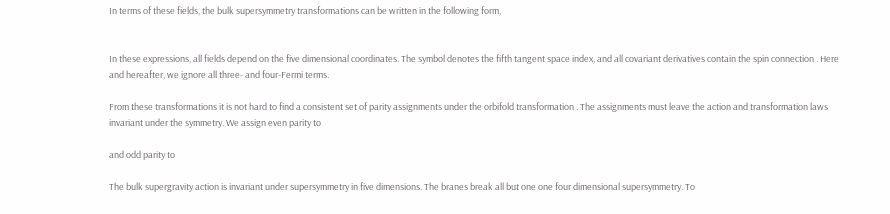In terms of these fields, the bulk supersymmetry transformations can be written in the following form,


In these expressions, all fields depend on the five dimensional coordinates. The symbol denotes the fifth tangent space index, and all covariant derivatives contain the spin connection . Here and hereafter, we ignore all three- and four-Fermi terms.

From these transformations it is not hard to find a consistent set of parity assignments under the orbifold transformation . The assignments must leave the action and transformation laws invariant under the symmetry. We assign even parity to

and odd parity to

The bulk supergravity action is invariant under supersymmetry in five dimensions. The branes break all but one one four dimensional supersymmetry. To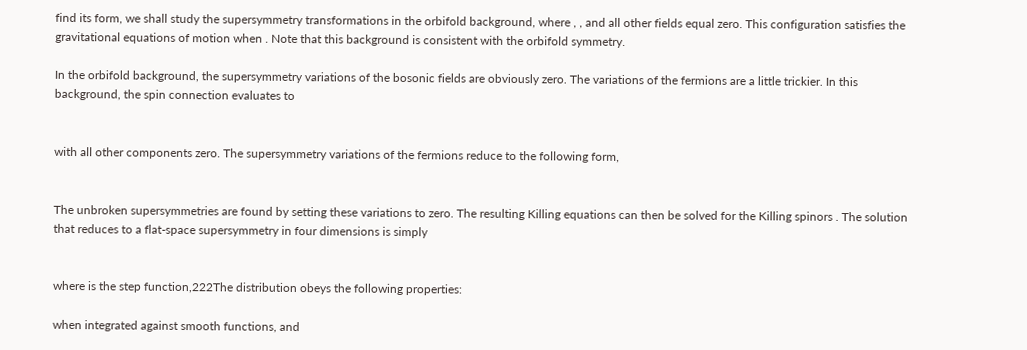find its form, we shall study the supersymmetry transformations in the orbifold background, where , , and all other fields equal zero. This configuration satisfies the gravitational equations of motion when . Note that this background is consistent with the orbifold symmetry.

In the orbifold background, the supersymmetry variations of the bosonic fields are obviously zero. The variations of the fermions are a little trickier. In this background, the spin connection evaluates to


with all other components zero. The supersymmetry variations of the fermions reduce to the following form,


The unbroken supersymmetries are found by setting these variations to zero. The resulting Killing equations can then be solved for the Killing spinors . The solution that reduces to a flat-space supersymmetry in four dimensions is simply


where is the step function,222The distribution obeys the following properties:

when integrated against smooth functions, and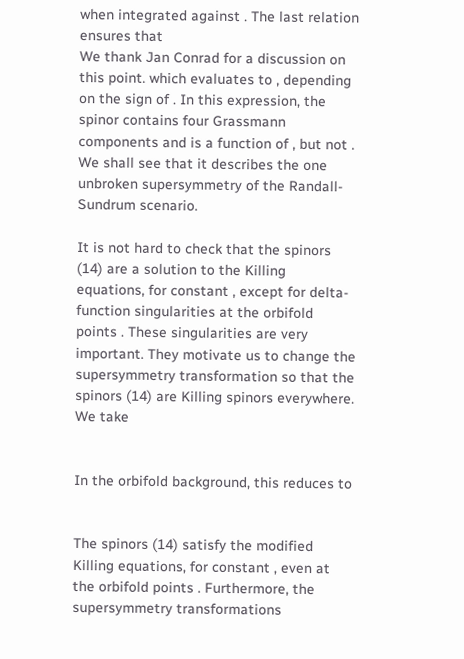when integrated against . The last relation ensures that
We thank Jan Conrad for a discussion on this point. which evaluates to , depending on the sign of . In this expression, the spinor contains four Grassmann components and is a function of , but not . We shall see that it describes the one unbroken supersymmetry of the Randall-Sundrum scenario.

It is not hard to check that the spinors (14) are a solution to the Killing equations, for constant , except for delta-function singularities at the orbifold points . These singularities are very important. They motivate us to change the supersymmetry transformation so that the spinors (14) are Killing spinors everywhere. We take


In the orbifold background, this reduces to


The spinors (14) satisfy the modified Killing equations, for constant , even at the orbifold points . Furthermore, the supersymmetry transformations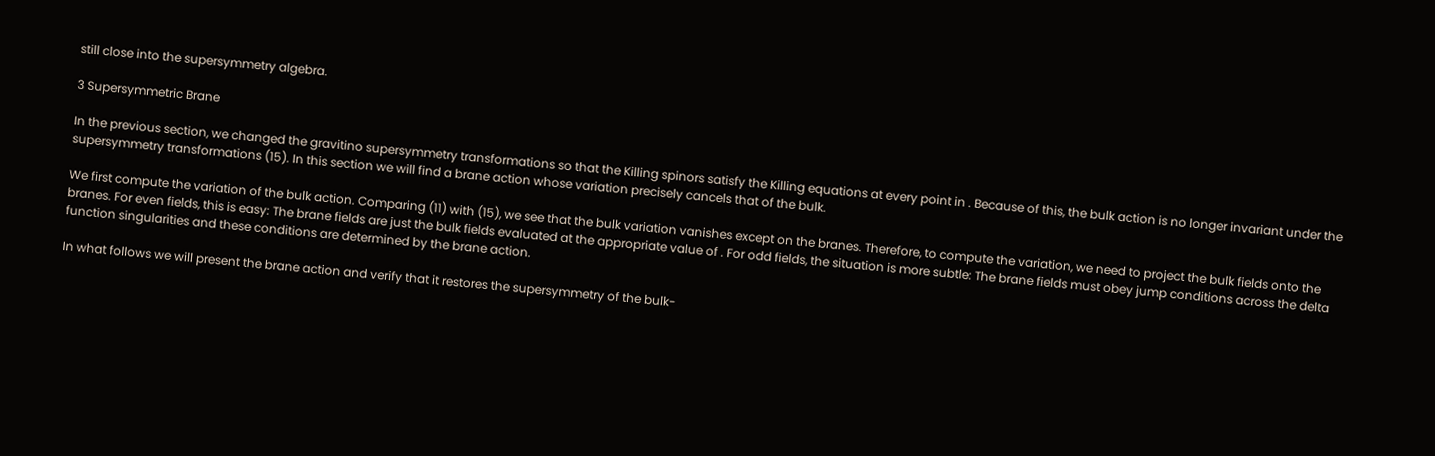still close into the supersymmetry algebra.

3 Supersymmetric Brane

In the previous section, we changed the gravitino supersymmetry transformations so that the Killing spinors satisfy the Killing equations at every point in . Because of this, the bulk action is no longer invariant under the supersymmetry transformations (15). In this section we will find a brane action whose variation precisely cancels that of the bulk.

We first compute the variation of the bulk action. Comparing (11) with (15), we see that the bulk variation vanishes except on the branes. Therefore, to compute the variation, we need to project the bulk fields onto the branes. For even fields, this is easy: The brane fields are just the bulk fields evaluated at the appropriate value of . For odd fields, the situation is more subtle: The brane fields must obey jump conditions across the delta function singularities and these conditions are determined by the brane action.

In what follows we will present the brane action and verify that it restores the supersymmetry of the bulk-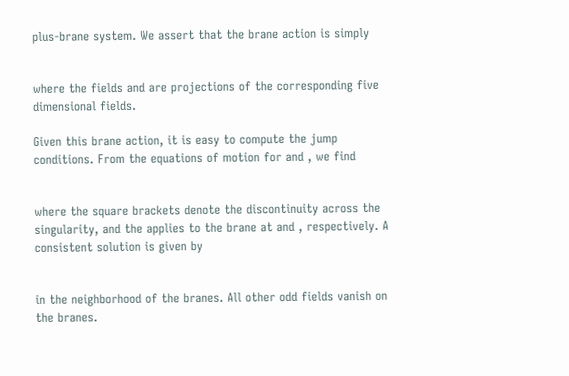plus-brane system. We assert that the brane action is simply


where the fields and are projections of the corresponding five dimensional fields.

Given this brane action, it is easy to compute the jump conditions. From the equations of motion for and , we find


where the square brackets denote the discontinuity across the singularity, and the applies to the brane at and , respectively. A consistent solution is given by


in the neighborhood of the branes. All other odd fields vanish on the branes.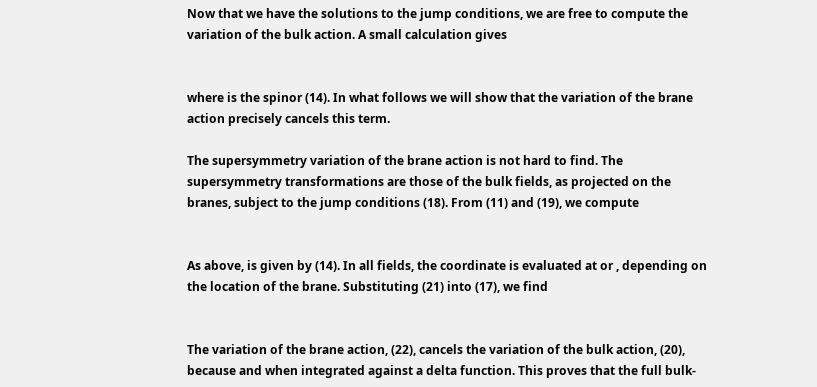Now that we have the solutions to the jump conditions, we are free to compute the variation of the bulk action. A small calculation gives


where is the spinor (14). In what follows we will show that the variation of the brane action precisely cancels this term.

The supersymmetry variation of the brane action is not hard to find. The supersymmetry transformations are those of the bulk fields, as projected on the branes, subject to the jump conditions (18). From (11) and (19), we compute


As above, is given by (14). In all fields, the coordinate is evaluated at or , depending on the location of the brane. Substituting (21) into (17), we find


The variation of the brane action, (22), cancels the variation of the bulk action, (20), because and when integrated against a delta function. This proves that the full bulk-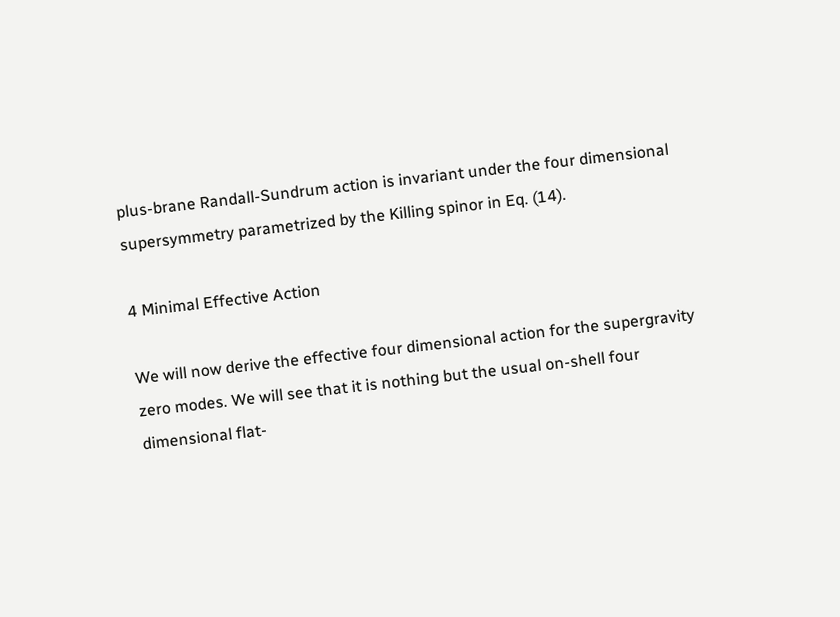plus-brane Randall-Sundrum action is invariant under the four dimensional supersymmetry parametrized by the Killing spinor in Eq. (14).

4 Minimal Effective Action

We will now derive the effective four dimensional action for the supergravity zero modes. We will see that it is nothing but the usual on-shell four dimensional flat-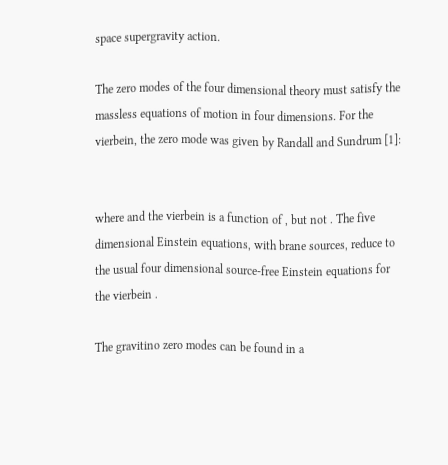space supergravity action.

The zero modes of the four dimensional theory must satisfy the massless equations of motion in four dimensions. For the vierbein, the zero mode was given by Randall and Sundrum [1]:


where and the vierbein is a function of , but not . The five dimensional Einstein equations, with brane sources, reduce to the usual four dimensional source-free Einstein equations for the vierbein .

The gravitino zero modes can be found in a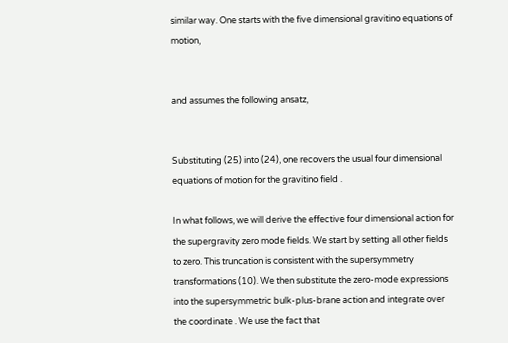similar way. One starts with the five dimensional gravitino equations of motion,


and assumes the following ansatz,


Substituting (25) into (24), one recovers the usual four dimensional equations of motion for the gravitino field .

In what follows, we will derive the effective four dimensional action for the supergravity zero mode fields. We start by setting all other fields to zero. This truncation is consistent with the supersymmetry transformations (10). We then substitute the zero-mode expressions into the supersymmetric bulk-plus-brane action and integrate over the coordinate . We use the fact that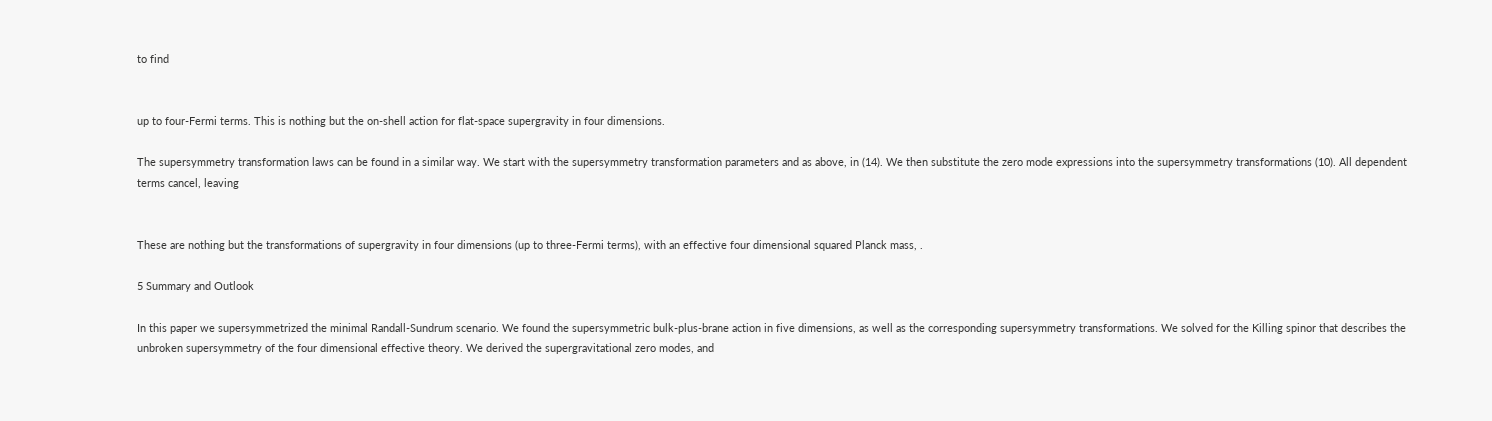to find


up to four-Fermi terms. This is nothing but the on-shell action for flat-space supergravity in four dimensions.

The supersymmetry transformation laws can be found in a similar way. We start with the supersymmetry transformation parameters and as above, in (14). We then substitute the zero mode expressions into the supersymmetry transformations (10). All dependent terms cancel, leaving


These are nothing but the transformations of supergravity in four dimensions (up to three-Fermi terms), with an effective four dimensional squared Planck mass, .

5 Summary and Outlook

In this paper we supersymmetrized the minimal Randall-Sundrum scenario. We found the supersymmetric bulk-plus-brane action in five dimensions, as well as the corresponding supersymmetry transformations. We solved for the Killing spinor that describes the unbroken supersymmetry of the four dimensional effective theory. We derived the supergravitational zero modes, and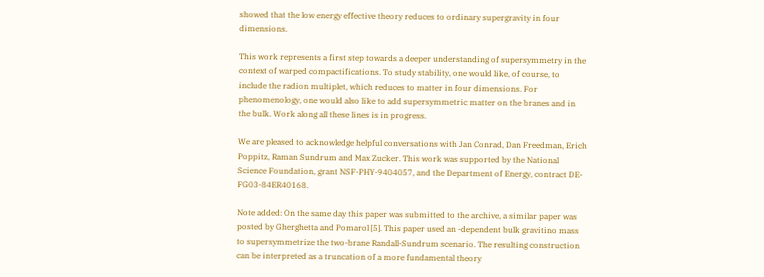showed that the low energy effective theory reduces to ordinary supergravity in four dimensions.

This work represents a first step towards a deeper understanding of supersymmetry in the context of warped compactifications. To study stability, one would like, of course, to include the radion multiplet, which reduces to matter in four dimensions. For phenomenology, one would also like to add supersymmetric matter on the branes and in the bulk. Work along all these lines is in progress.

We are pleased to acknowledge helpful conversations with Jan Conrad, Dan Freedman, Erich Poppitz, Raman Sundrum and Max Zucker. This work was supported by the National Science Foundation, grant NSF-PHY-9404057, and the Department of Energy, contract DE-FG03-84ER40168.

Note added: On the same day this paper was submitted to the archive, a similar paper was posted by Gherghetta and Pomarol [5]. This paper used an -dependent bulk gravitino mass to supersymmetrize the two-brane Randall-Sundrum scenario. The resulting construction can be interpreted as a truncation of a more fundamental theory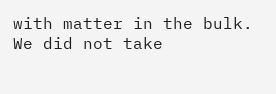with matter in the bulk. We did not take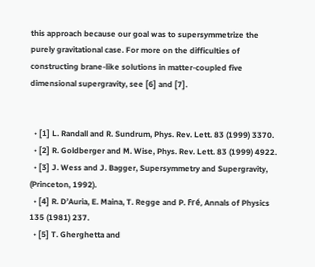this approach because our goal was to supersymmetrize the purely gravitational case. For more on the difficulties of constructing brane-like solutions in matter-coupled five dimensional supergravity, see [6] and [7].


  • [1] L. Randall and R. Sundrum, Phys. Rev. Lett. 83 (1999) 3370.
  • [2] R. Goldberger and M. Wise, Phys. Rev. Lett. 83 (1999) 4922.
  • [3] J. Wess and J. Bagger, Supersymmetry and Supergravity, (Princeton, 1992).
  • [4] R. D’Auria, E. Maina, T. Regge and P. Fré, Annals of Physics 135 (1981) 237.
  • [5] T. Gherghetta and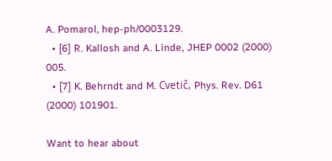A. Pomarol, hep-ph/0003129.
  • [6] R. Kallosh and A. Linde, JHEP 0002 (2000) 005.
  • [7] K. Behrndt and M. Cvetič, Phys. Rev. D61 (2000) 101901.

Want to hear about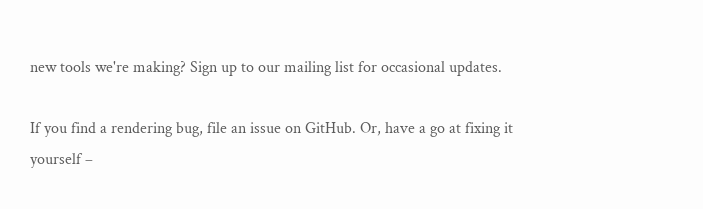new tools we're making? Sign up to our mailing list for occasional updates.

If you find a rendering bug, file an issue on GitHub. Or, have a go at fixing it yourself –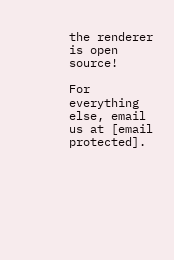the renderer is open source!

For everything else, email us at [email protected].